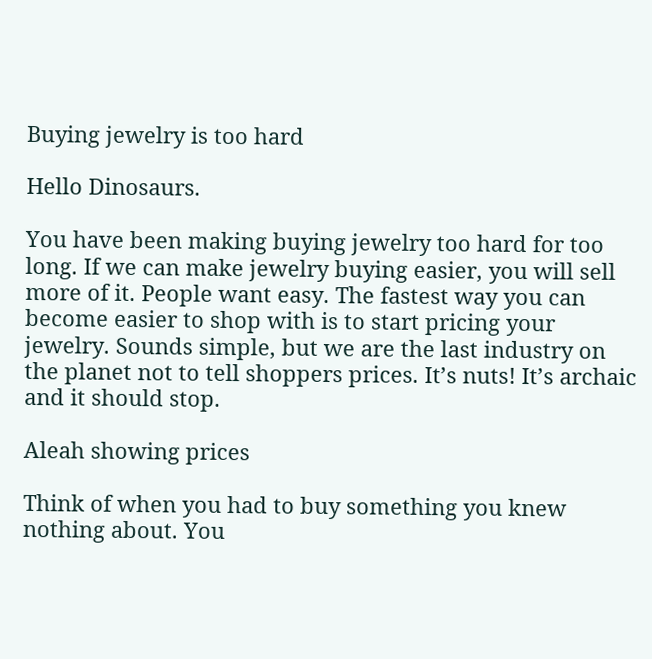Buying jewelry is too hard

Hello Dinosaurs.

You have been making buying jewelry too hard for too long. If we can make jewelry buying easier, you will sell more of it. People want easy. The fastest way you can become easier to shop with is to start pricing your jewelry. Sounds simple, but we are the last industry on the planet not to tell shoppers prices. It’s nuts! It’s archaic and it should stop.

Aleah showing prices

Think of when you had to buy something you knew nothing about. You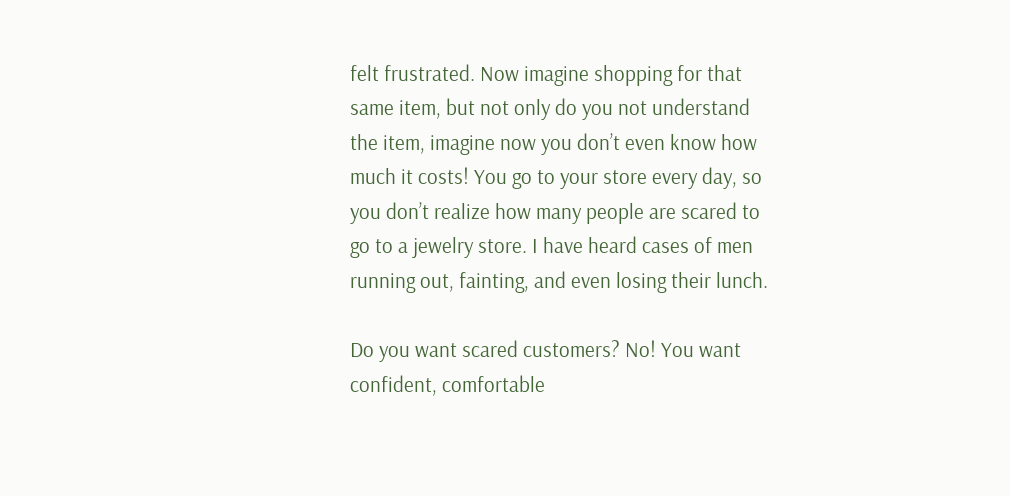felt frustrated. Now imagine shopping for that same item, but not only do you not understand the item, imagine now you don’t even know how much it costs! You go to your store every day, so you don’t realize how many people are scared to go to a jewelry store. I have heard cases of men running out, fainting, and even losing their lunch.

Do you want scared customers? No! You want confident, comfortable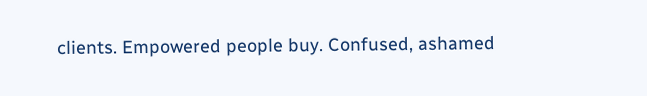clients. Empowered people buy. Confused, ashamed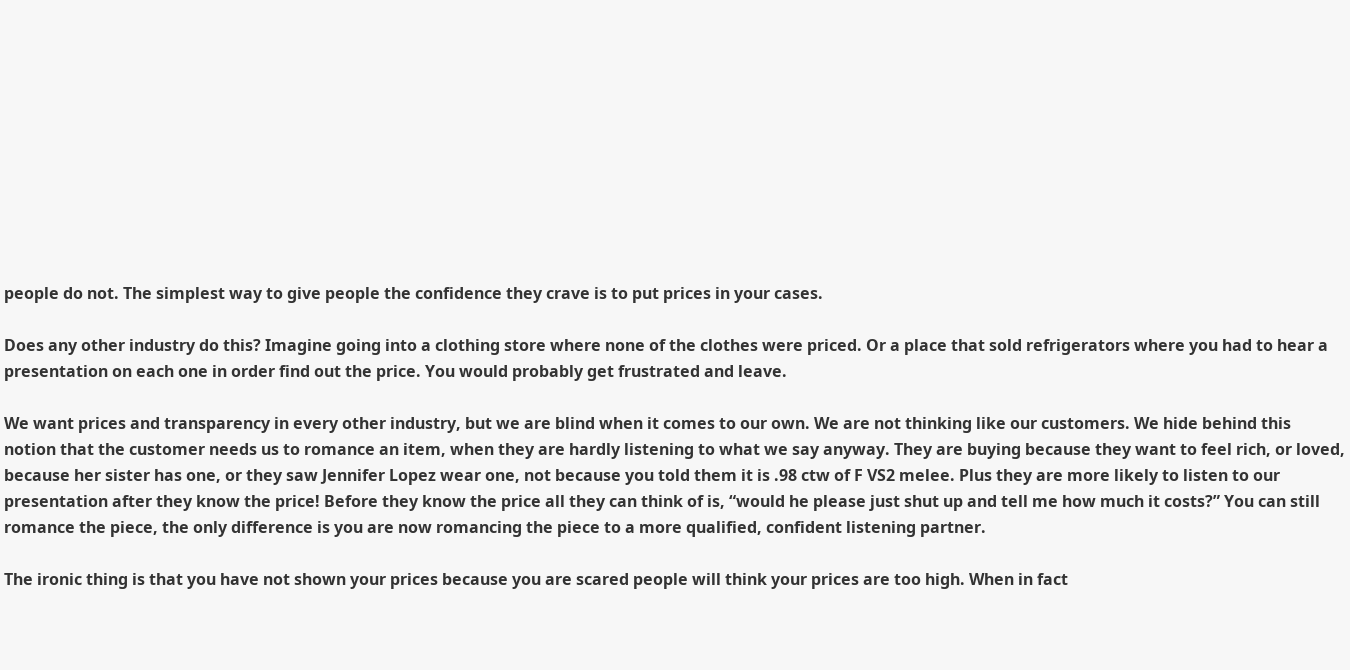people do not. The simplest way to give people the confidence they crave is to put prices in your cases.

Does any other industry do this? Imagine going into a clothing store where none of the clothes were priced. Or a place that sold refrigerators where you had to hear a presentation on each one in order find out the price. You would probably get frustrated and leave.

We want prices and transparency in every other industry, but we are blind when it comes to our own. We are not thinking like our customers. We hide behind this notion that the customer needs us to romance an item, when they are hardly listening to what we say anyway. They are buying because they want to feel rich, or loved, because her sister has one, or they saw Jennifer Lopez wear one, not because you told them it is .98 ctw of F VS2 melee. Plus they are more likely to listen to our presentation after they know the price! Before they know the price all they can think of is, “would he please just shut up and tell me how much it costs?” You can still romance the piece, the only difference is you are now romancing the piece to a more qualified, confident listening partner.

The ironic thing is that you have not shown your prices because you are scared people will think your prices are too high. When in fact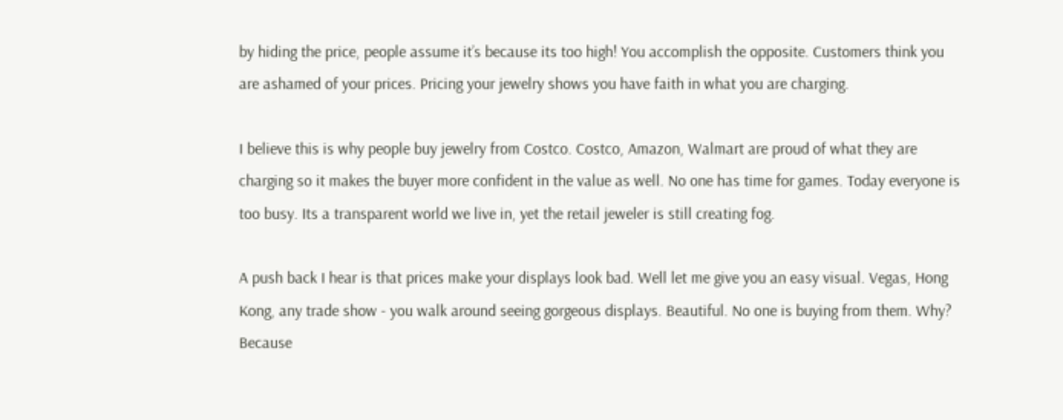by hiding the price, people assume it’s because its too high! You accomplish the opposite. Customers think you are ashamed of your prices. Pricing your jewelry shows you have faith in what you are charging.

I believe this is why people buy jewelry from Costco. Costco, Amazon, Walmart are proud of what they are charging so it makes the buyer more confident in the value as well. No one has time for games. Today everyone is too busy. Its a transparent world we live in, yet the retail jeweler is still creating fog.

A push back I hear is that prices make your displays look bad. Well let me give you an easy visual. Vegas, Hong Kong, any trade show - you walk around seeing gorgeous displays. Beautiful. No one is buying from them. Why? Because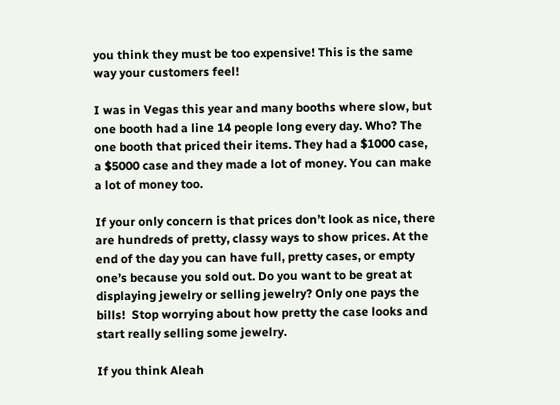you think they must be too expensive! This is the same way your customers feel!

I was in Vegas this year and many booths where slow, but one booth had a line 14 people long every day. Who? The one booth that priced their items. They had a $1000 case, a $5000 case and they made a lot of money. You can make a lot of money too.

If your only concern is that prices don’t look as nice, there are hundreds of pretty, classy ways to show prices. At the end of the day you can have full, pretty cases, or empty one’s because you sold out. Do you want to be great at displaying jewelry or selling jewelry? Only one pays the bills!  Stop worrying about how pretty the case looks and start really selling some jewelry.

If you think Aleah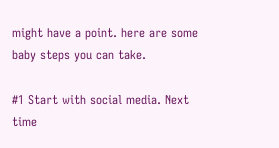might have a point. here are some baby steps you can take.

#1 Start with social media. Next time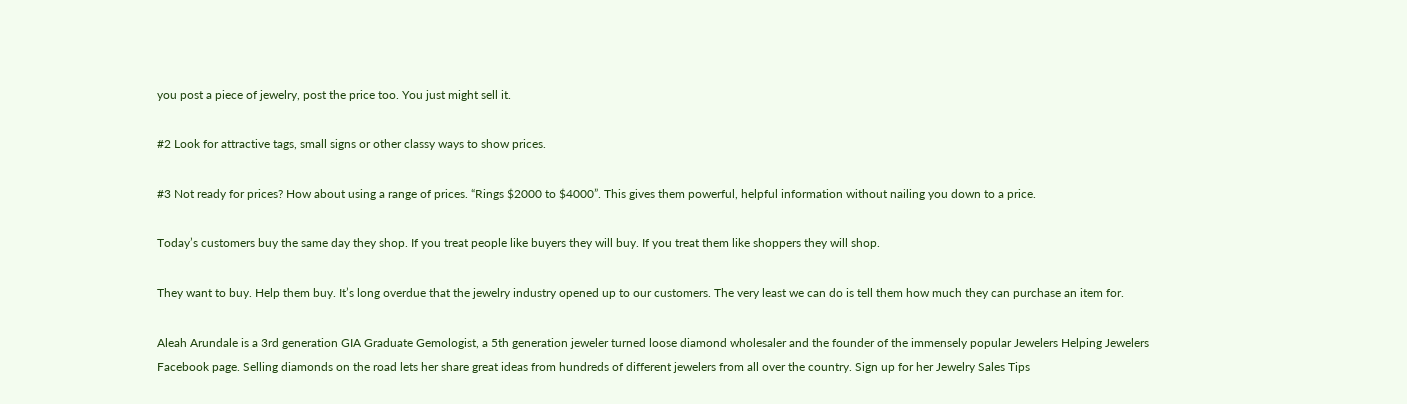you post a piece of jewelry, post the price too. You just might sell it.

#2 Look for attractive tags, small signs or other classy ways to show prices.

#3 Not ready for prices? How about using a range of prices. “Rings $2000 to $4000”. This gives them powerful, helpful information without nailing you down to a price.

Today’s customers buy the same day they shop. If you treat people like buyers they will buy. If you treat them like shoppers they will shop.

They want to buy. Help them buy. It’s long overdue that the jewelry industry opened up to our customers. The very least we can do is tell them how much they can purchase an item for.

Aleah Arundale is a 3rd generation GIA Graduate Gemologist, a 5th generation jeweler turned loose diamond wholesaler and the founder of the immensely popular Jewelers Helping Jewelers Facebook page. Selling diamonds on the road lets her share great ideas from hundreds of different jewelers from all over the country. Sign up for her Jewelry Sales Tips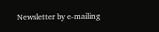Newsletter by e-mailing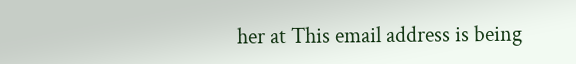her at This email address is being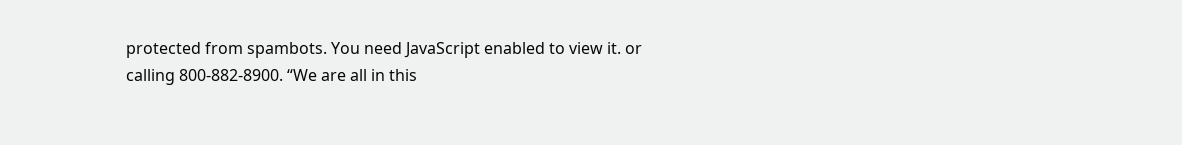protected from spambots. You need JavaScript enabled to view it. or calling 800-882-8900. “We are all in this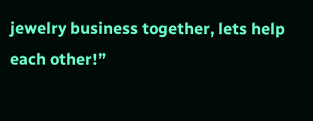jewelry business together, lets help each other!”